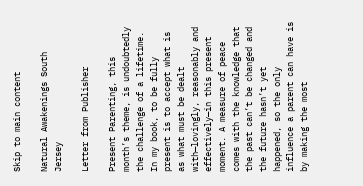Skip to main content

Natural Awakenings South Jersey

Letter from Publisher

Present Parenting, this month’s theme, is undoubtedly the challenge of a lifetime. In my book, to be fully present is to accept what is as what must be dealt with—lovingly, reasonably and effectively—in this present moment. A measure of peace comes with the knowledge that the past can’t be changed and the future hasn’t yet happened, so the only influence a parent can have is by making the most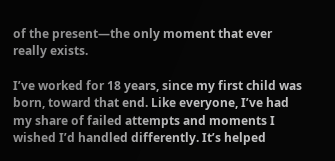of the present—the only moment that ever really exists.

I’ve worked for 18 years, since my first child was born, toward that end. Like everyone, I’ve had my share of failed attempts and moments I wished I’d handled differently. It’s helped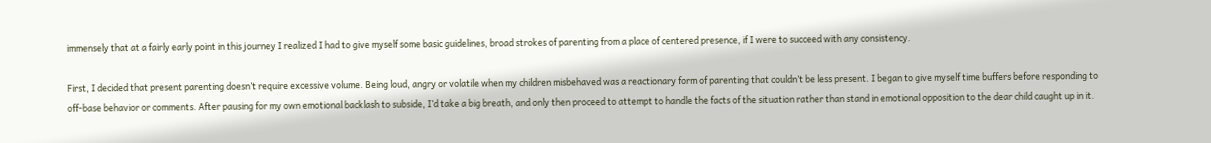immensely that at a fairly early point in this journey I realized I had to give myself some basic guidelines, broad strokes of parenting from a place of centered presence, if I were to succeed with any consistency.

First, I decided that present parenting doesn’t require excessive volume. Being loud, angry or volatile when my children misbehaved was a reactionary form of parenting that couldn’t be less present. I began to give myself time buffers before responding to off-base behavior or comments. After pausing for my own emotional backlash to subside, I’d take a big breath, and only then proceed to attempt to handle the facts of the situation rather than stand in emotional opposition to the dear child caught up in it.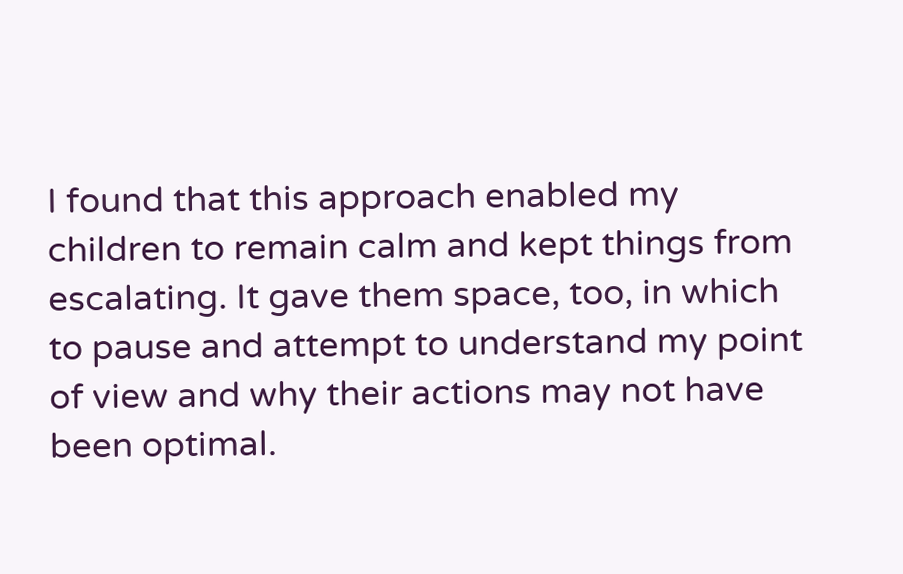I found that this approach enabled my children to remain calm and kept things from escalating. It gave them space, too, in which to pause and attempt to understand my point of view and why their actions may not have been optimal.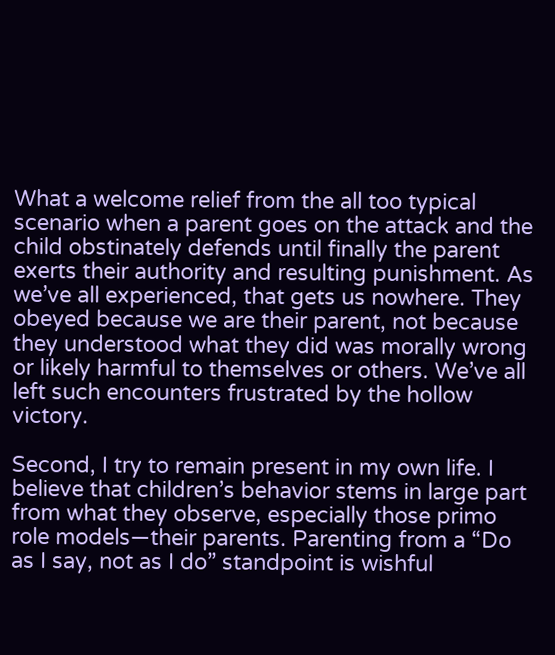What a welcome relief from the all too typical scenario when a parent goes on the attack and the child obstinately defends until finally the parent exerts their authority and resulting punishment. As we’ve all experienced, that gets us nowhere. They obeyed because we are their parent, not because they understood what they did was morally wrong or likely harmful to themselves or others. We’ve all left such encounters frustrated by the hollow victory.

Second, I try to remain present in my own life. I believe that children’s behavior stems in large part from what they observe, especially those primo role models—their parents. Parenting from a “Do as I say, not as I do” standpoint is wishful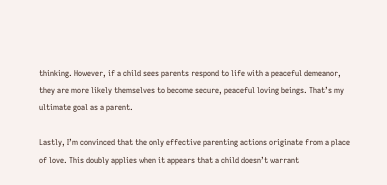thinking. However, if a child sees parents respond to life with a peaceful demeanor, they are more likely themselves to become secure, peaceful loving beings. That’s my ultimate goal as a parent.

Lastly, I’m convinced that the only effective parenting actions originate from a place of love. This doubly applies when it appears that a child doesn’t warrant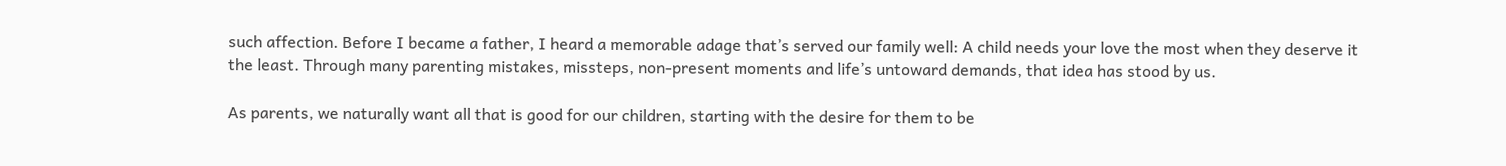such affection. Before I became a father, I heard a memorable adage that’s served our family well: A child needs your love the most when they deserve it the least. Through many parenting mistakes, missteps, non-present moments and life’s untoward demands, that idea has stood by us.

As parents, we naturally want all that is good for our children, starting with the desire for them to be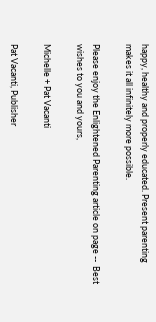happy, healthy and properly educated. Present parenting makes it all infinitely more possible.

Please enjoy the Enlightened Parenting article on page --  Best wishes to you and yours,

Michelle + Pat Vacanti

Pat Vacanti, Publisher